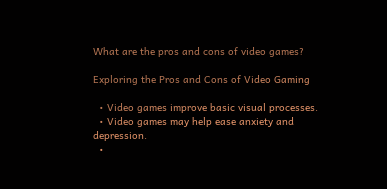What are the pros and cons of video games?

Exploring the Pros and Cons of Video Gaming

  • Video games improve basic visual processes.
  • Video games may help ease anxiety and depression.
  •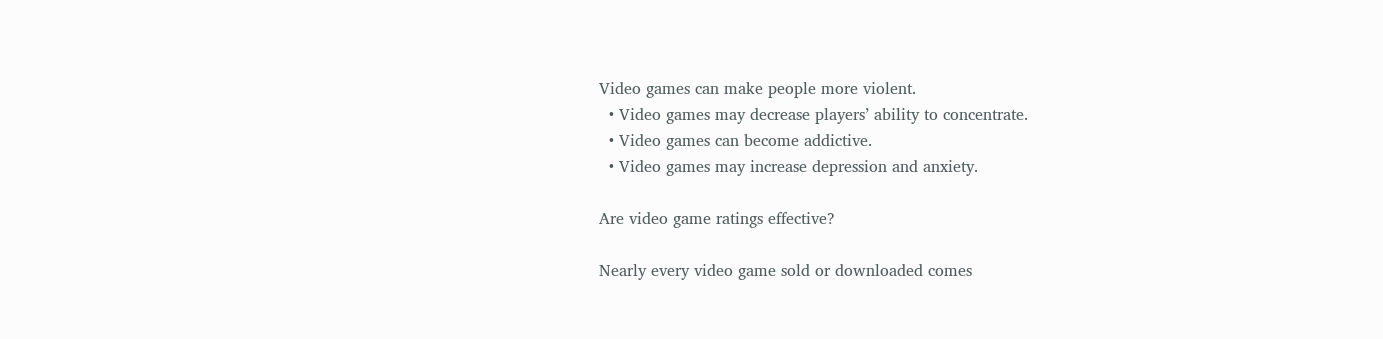Video games can make people more violent.
  • Video games may decrease players’ ability to concentrate.
  • Video games can become addictive.
  • Video games may increase depression and anxiety.

Are video game ratings effective?

Nearly every video game sold or downloaded comes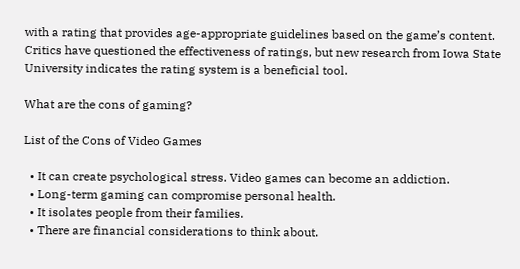with a rating that provides age-appropriate guidelines based on the game’s content. Critics have questioned the effectiveness of ratings, but new research from Iowa State University indicates the rating system is a beneficial tool.

What are the cons of gaming?

List of the Cons of Video Games

  • It can create psychological stress. Video games can become an addiction.
  • Long-term gaming can compromise personal health.
  • It isolates people from their families.
  • There are financial considerations to think about.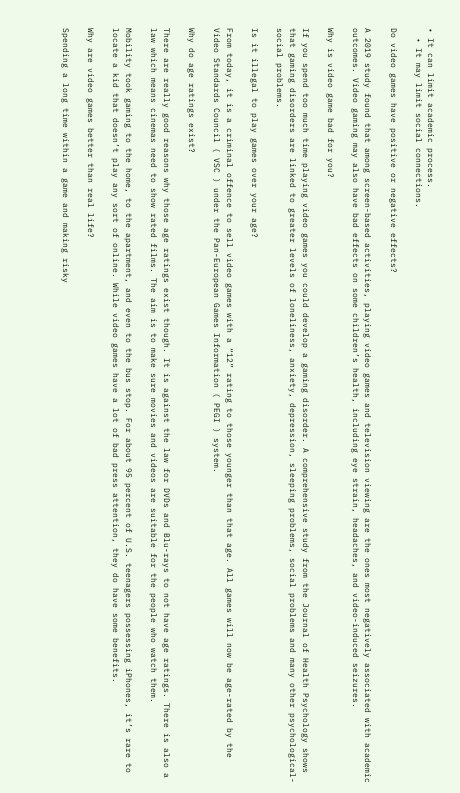• It can limit academic process.
  • It may limit social connections.

Do video games have positive or negative effects?

A 2019 study found that among screen-based activities, playing video games and television viewing are the ones most negatively associated with academic outcomes. Video gaming may also have bad effects on some children’s health, including eye strain, headaches, and video-induced seizures.

Why is video game bad for you?

If you spend too much time playing video games you could develop a gaming disorder. A comprehensive study from the Journal of Health Psychology shows that gaming disorders are linked to greater levels of loneliness, anxiety, depression, sleeping problems, social problems and many other psychological-social problems.

Is it illegal to play games over your age?

From today, it is a criminal offence to sell video games with a “12” rating to those younger than that age. All games will now be age-rated by the Video Standards Council ( VSC ) under the Pan-European Games Information ( PEGI ) system.

Why do age ratings exist?

There are really good reasons why those age ratings exist though. It is against the law for DVDs and Blu-rays to not have age ratings. There is also a law which means cinemas need to show rated films. The aim is to make sure movies and videos are suitable for the people who watch them.

Mobility took gaming to the home, to the apartment, and even to the bus stop. For about 95 percent of U.S. teenagers possessing iPhones, it’s rare to locate a kid that doesn’t play any sort of online. While video games have a lot of bad press attention, they do have some benefits.

Why are video games better than real life?

Spending a long time within a game and making risky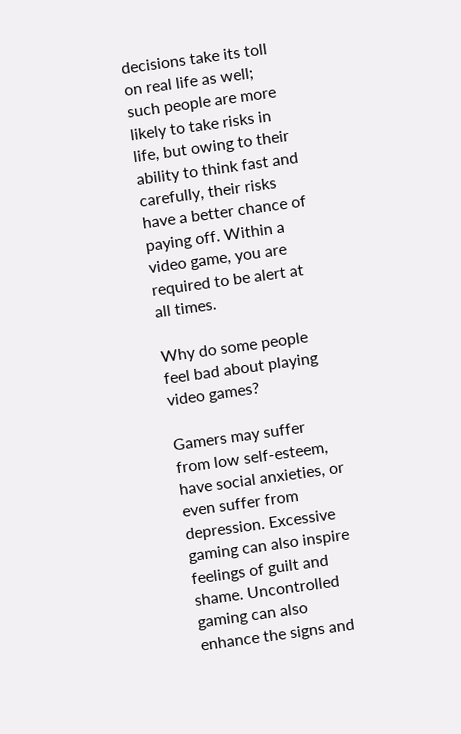decisions take its toll on real life as well; such people are more likely to take risks in life, but owing to their ability to think fast and carefully, their risks have a better chance of paying off. Within a video game, you are required to be alert at all times.

Why do some people feel bad about playing video games?

Gamers may suffer from low self-esteem, have social anxieties, or even suffer from depression. Excessive gaming can also inspire feelings of guilt and shame. Uncontrolled gaming can also enhance the signs and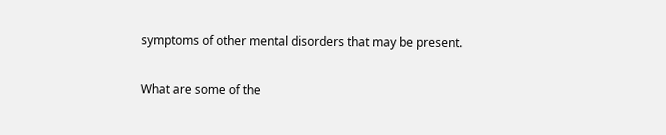symptoms of other mental disorders that may be present.

What are some of the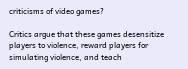criticisms of video games?

Critics argue that these games desensitize players to violence, reward players for simulating violence, and teach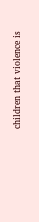children that violence is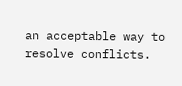an acceptable way to resolve conflicts.